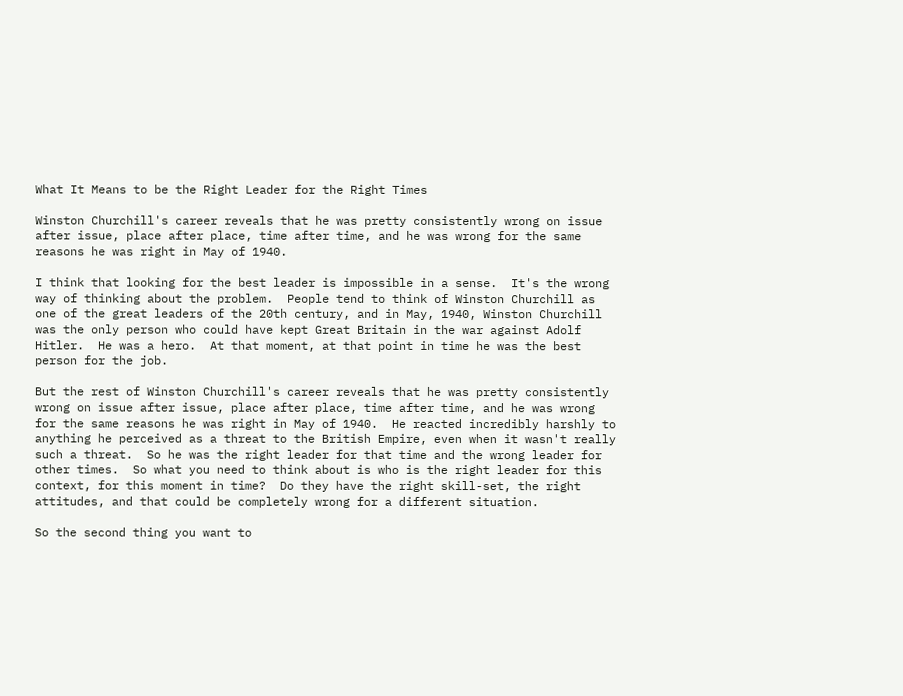What It Means to be the Right Leader for the Right Times

Winston Churchill's career reveals that he was pretty consistently wrong on issue after issue, place after place, time after time, and he was wrong for the same reasons he was right in May of 1940.

I think that looking for the best leader is impossible in a sense.  It's the wrong way of thinking about the problem.  People tend to think of Winston Churchill as one of the great leaders of the 20th century, and in May, 1940, Winston Churchill was the only person who could have kept Great Britain in the war against Adolf Hitler.  He was a hero.  At that moment, at that point in time he was the best person for the job.

But the rest of Winston Churchill's career reveals that he was pretty consistently wrong on issue after issue, place after place, time after time, and he was wrong for the same reasons he was right in May of 1940.  He reacted incredibly harshly to anything he perceived as a threat to the British Empire, even when it wasn't really such a threat.  So he was the right leader for that time and the wrong leader for other times.  So what you need to think about is who is the right leader for this context, for this moment in time?  Do they have the right skill-set, the right attitudes, and that could be completely wrong for a different situation.

So the second thing you want to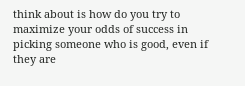think about is how do you try to maximize your odds of success in picking someone who is good, even if they are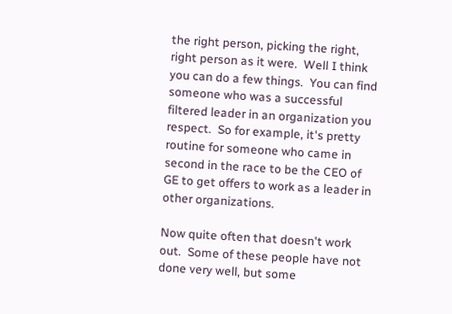the right person, picking the right, right person as it were.  Well I think you can do a few things.  You can find someone who was a successful filtered leader in an organization you respect.  So for example, it's pretty routine for someone who came in second in the race to be the CEO of GE to get offers to work as a leader in other organizations.

Now quite often that doesn't work out.  Some of these people have not done very well, but some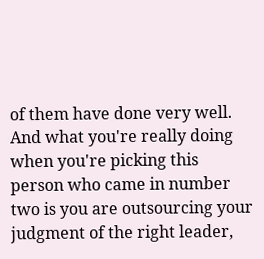of them have done very well.  And what you're really doing when you're picking this person who came in number two is you are outsourcing your judgment of the right leader,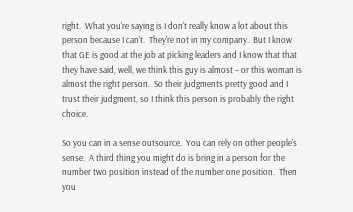right.  What you're saying is I don't really know a lot about this person because I can't.  They're not in my company.  But I know that GE is good at the job at picking leaders and I know that that they have said, well, we think this guy is almost – or this woman is almost the right person.  So their judgments pretty good and I trust their judgment, so I think this person is probably the right choice.

So you can in a sense outsource.  You can rely on other people's sense.  A third thing you might do is bring in a person for the number two position instead of the number one position.  Then you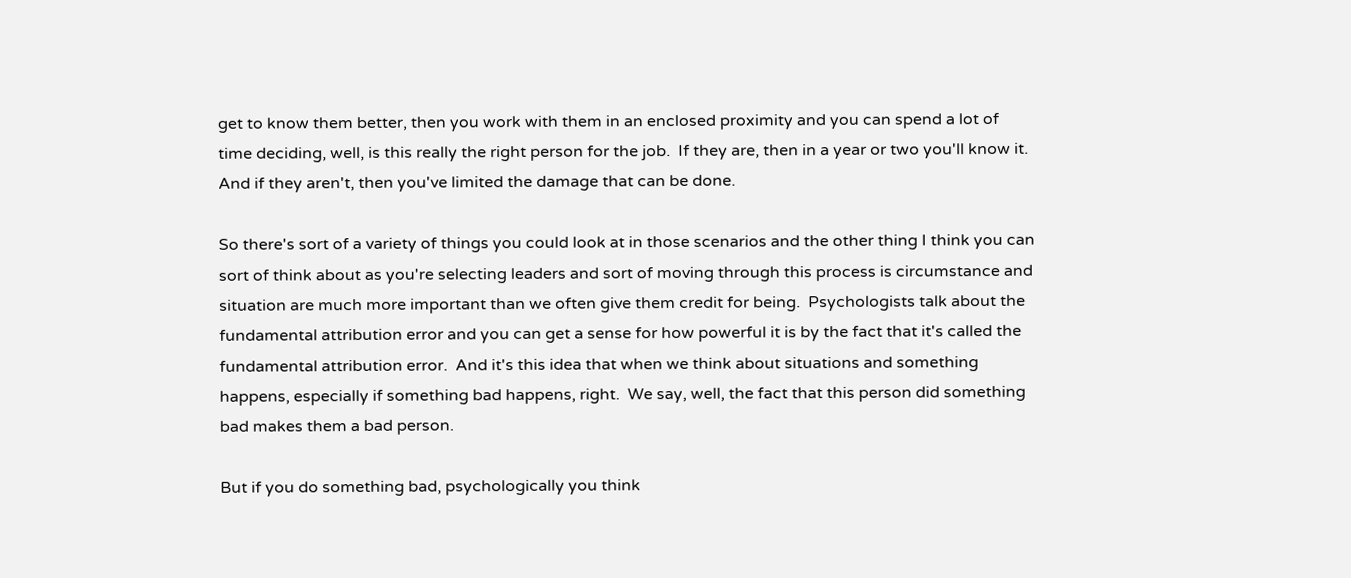get to know them better, then you work with them in an enclosed proximity and you can spend a lot of time deciding, well, is this really the right person for the job.  If they are, then in a year or two you'll know it.  And if they aren't, then you've limited the damage that can be done.

So there's sort of a variety of things you could look at in those scenarios and the other thing I think you can sort of think about as you're selecting leaders and sort of moving through this process is circumstance and situation are much more important than we often give them credit for being.  Psychologists talk about the fundamental attribution error and you can get a sense for how powerful it is by the fact that it's called the fundamental attribution error.  And it's this idea that when we think about situations and something happens, especially if something bad happens, right.  We say, well, the fact that this person did something bad makes them a bad person.

But if you do something bad, psychologically you think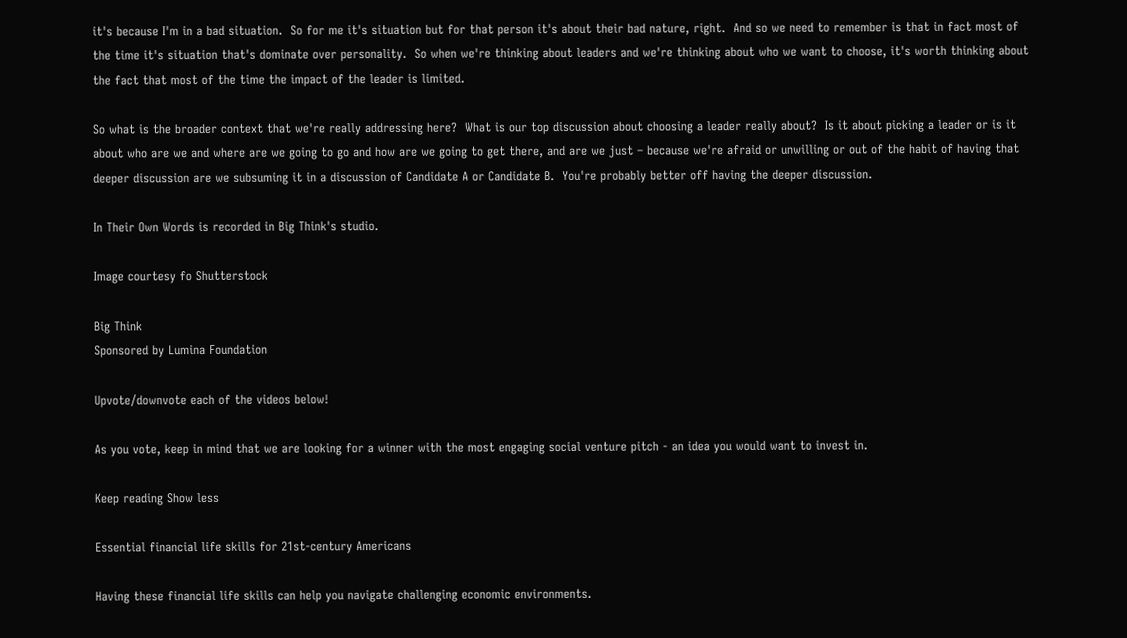it's because I'm in a bad situation.  So for me it's situation but for that person it's about their bad nature, right.  And so we need to remember is that in fact most of the time it's situation that's dominate over personality.  So when we're thinking about leaders and we're thinking about who we want to choose, it's worth thinking about the fact that most of the time the impact of the leader is limited.

So what is the broader context that we're really addressing here?  What is our top discussion about choosing a leader really about?  Is it about picking a leader or is it about who are we and where are we going to go and how are we going to get there, and are we just – because we're afraid or unwilling or out of the habit of having that deeper discussion are we subsuming it in a discussion of Candidate A or Candidate B.  You're probably better off having the deeper discussion.

In Their Own Words is recorded in Big Think's studio.

Image courtesy fo Shutterstock

Big Think
Sponsored by Lumina Foundation

Upvote/downvote each of the videos below!

As you vote, keep in mind that we are looking for a winner with the most engaging social venture pitch - an idea you would want to invest in.

Keep reading Show less

Essential financial life skills for 21st-century Americans

Having these financial life skills can help you navigate challenging economic environments.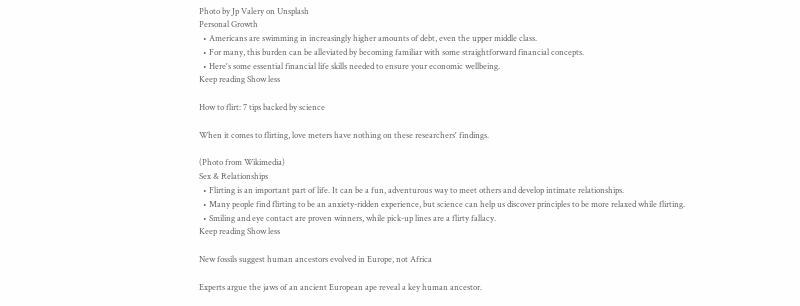Photo by Jp Valery on Unsplash
Personal Growth
  • Americans are swimming in increasingly higher amounts of debt, even the upper middle class.
  • For many, this burden can be alleviated by becoming familiar with some straightforward financial concepts.
  • Here's some essential financial life skills needed to ensure your economic wellbeing.
Keep reading Show less

How to flirt: 7 tips backed by science

When it comes to flirting, love meters have nothing on these researchers' findings.

(Photo from Wikimedia)
Sex & Relationships
  • Flirting is an important part of life. It can be a fun, adventurous way to meet others and develop intimate relationships.
  • Many people find flirting to be an anxiety-ridden experience, but science can help us discover principles to be more relaxed while flirting.
  • Smiling and eye contact are proven winners, while pick-up lines are a flirty fallacy.
Keep reading Show less

New fossils suggest human ancestors evolved in Europe, not Africa

Experts argue the jaws of an ancient European ape reveal a key human ancestor.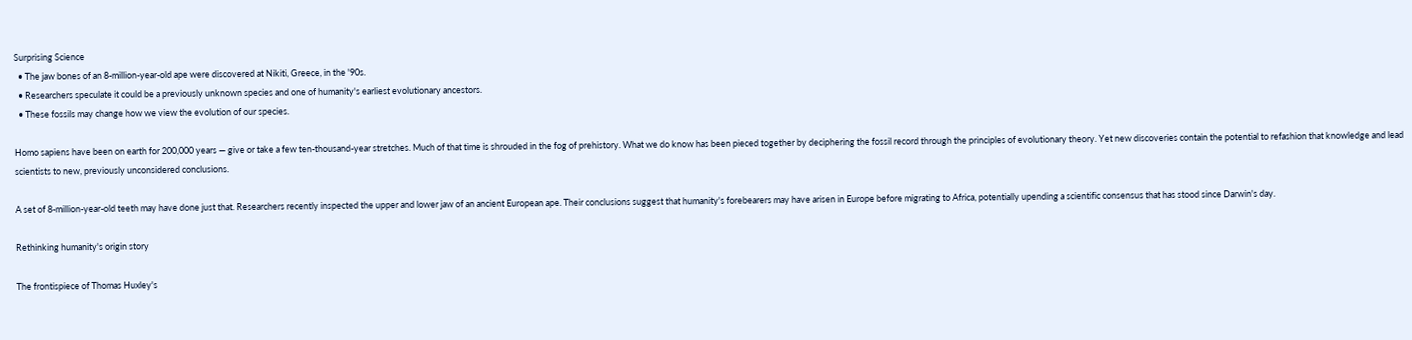Surprising Science
  • The jaw bones of an 8-million-year-old ape were discovered at Nikiti, Greece, in the '90s.
  • Researchers speculate it could be a previously unknown species and one of humanity's earliest evolutionary ancestors.
  • These fossils may change how we view the evolution of our species.

Homo sapiens have been on earth for 200,000 years — give or take a few ten-thousand-year stretches. Much of that time is shrouded in the fog of prehistory. What we do know has been pieced together by deciphering the fossil record through the principles of evolutionary theory. Yet new discoveries contain the potential to refashion that knowledge and lead scientists to new, previously unconsidered conclusions.

A set of 8-million-year-old teeth may have done just that. Researchers recently inspected the upper and lower jaw of an ancient European ape. Their conclusions suggest that humanity's forebearers may have arisen in Europe before migrating to Africa, potentially upending a scientific consensus that has stood since Darwin's day.

Rethinking humanity's origin story

The frontispiece of Thomas Huxley's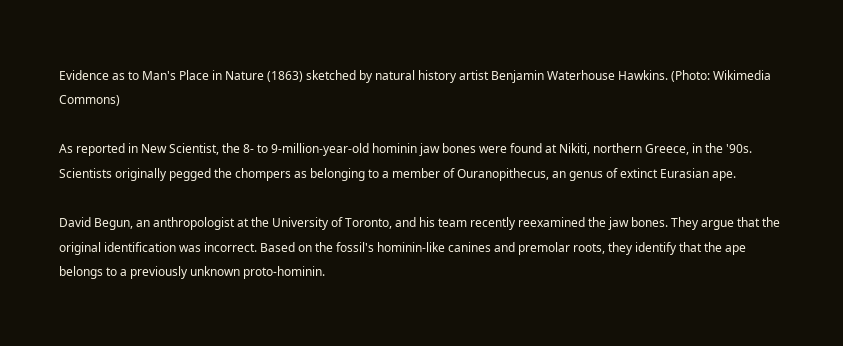Evidence as to Man's Place in Nature (1863) sketched by natural history artist Benjamin Waterhouse Hawkins. (Photo: Wikimedia Commons)

As reported in New Scientist, the 8- to 9-million-year-old hominin jaw bones were found at Nikiti, northern Greece, in the '90s. Scientists originally pegged the chompers as belonging to a member of Ouranopithecus, an genus of extinct Eurasian ape.

David Begun, an anthropologist at the University of Toronto, and his team recently reexamined the jaw bones. They argue that the original identification was incorrect. Based on the fossil's hominin-like canines and premolar roots, they identify that the ape belongs to a previously unknown proto-hominin.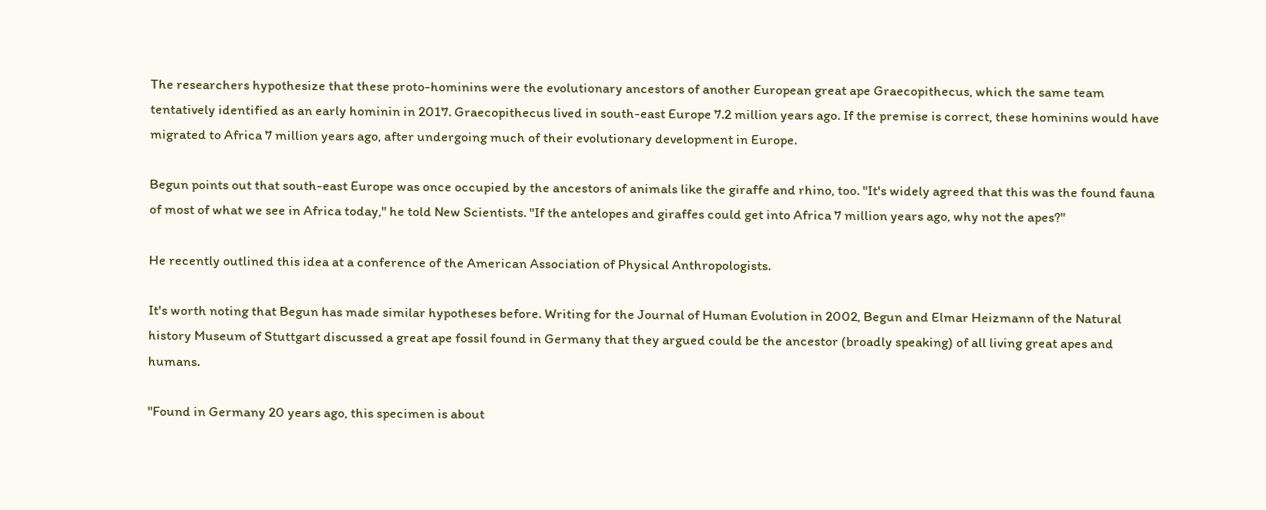The researchers hypothesize that these proto-hominins were the evolutionary ancestors of another European great ape Graecopithecus, which the same team tentatively identified as an early hominin in 2017. Graecopithecus lived in south-east Europe 7.2 million years ago. If the premise is correct, these hominins would have migrated to Africa 7 million years ago, after undergoing much of their evolutionary development in Europe.

Begun points out that south-east Europe was once occupied by the ancestors of animals like the giraffe and rhino, too. "It's widely agreed that this was the found fauna of most of what we see in Africa today," he told New Scientists. "If the antelopes and giraffes could get into Africa 7 million years ago, why not the apes?"

He recently outlined this idea at a conference of the American Association of Physical Anthropologists.

It's worth noting that Begun has made similar hypotheses before. Writing for the Journal of Human Evolution in 2002, Begun and Elmar Heizmann of the Natural history Museum of Stuttgart discussed a great ape fossil found in Germany that they argued could be the ancestor (broadly speaking) of all living great apes and humans.

"Found in Germany 20 years ago, this specimen is about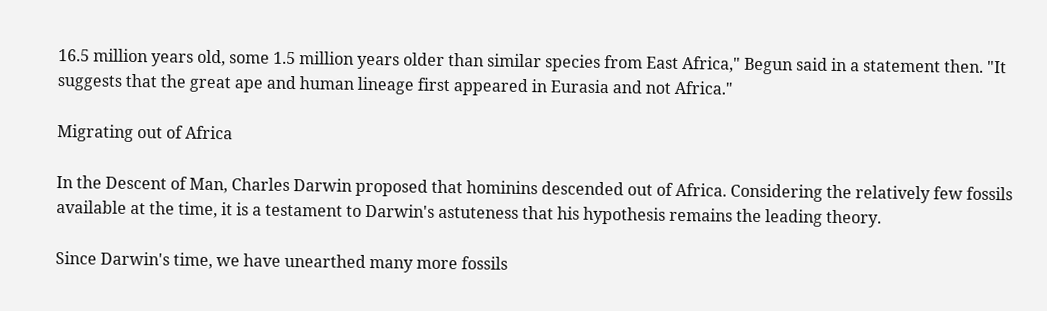16.5 million years old, some 1.5 million years older than similar species from East Africa," Begun said in a statement then. "It suggests that the great ape and human lineage first appeared in Eurasia and not Africa."

Migrating out of Africa

In the Descent of Man, Charles Darwin proposed that hominins descended out of Africa. Considering the relatively few fossils available at the time, it is a testament to Darwin's astuteness that his hypothesis remains the leading theory.

Since Darwin's time, we have unearthed many more fossils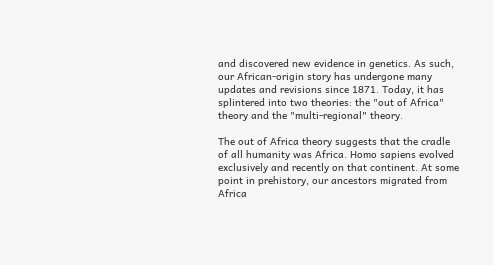and discovered new evidence in genetics. As such, our African-origin story has undergone many updates and revisions since 1871. Today, it has splintered into two theories: the "out of Africa" theory and the "multi-regional" theory.

The out of Africa theory suggests that the cradle of all humanity was Africa. Homo sapiens evolved exclusively and recently on that continent. At some point in prehistory, our ancestors migrated from Africa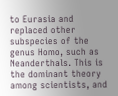to Eurasia and replaced other subspecies of the genus Homo, such as Neanderthals. This is the dominant theory among scientists, and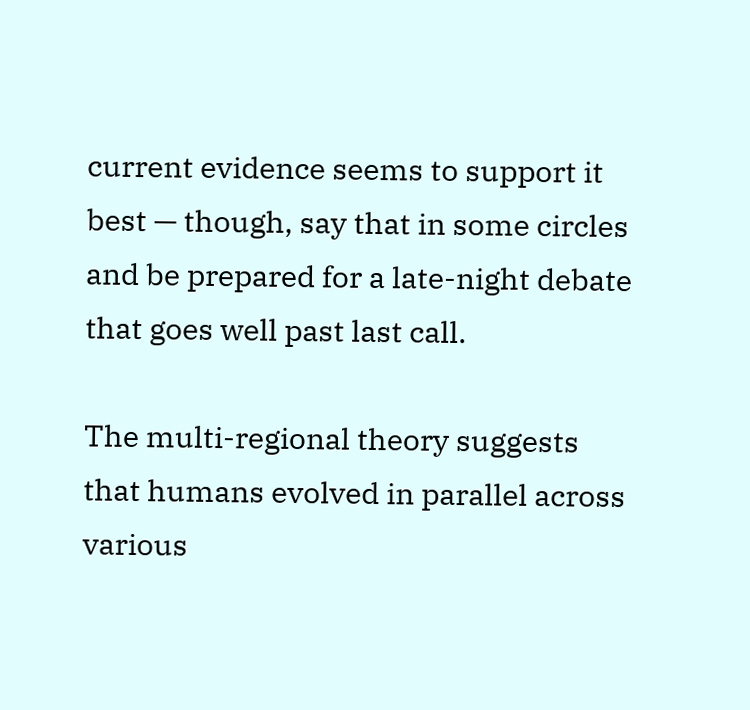current evidence seems to support it best — though, say that in some circles and be prepared for a late-night debate that goes well past last call.

The multi-regional theory suggests that humans evolved in parallel across various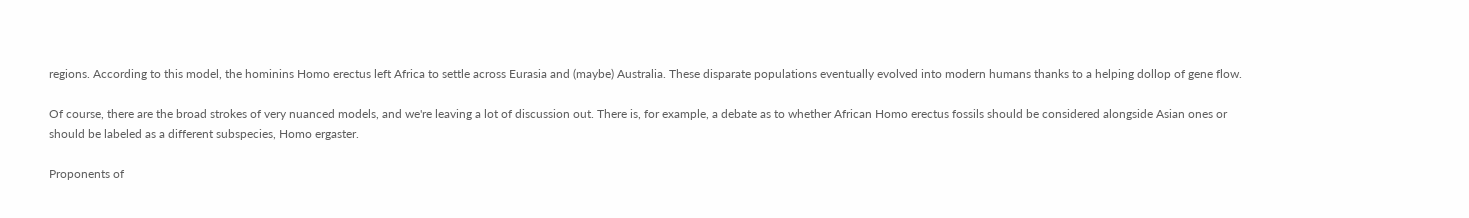regions. According to this model, the hominins Homo erectus left Africa to settle across Eurasia and (maybe) Australia. These disparate populations eventually evolved into modern humans thanks to a helping dollop of gene flow.

Of course, there are the broad strokes of very nuanced models, and we're leaving a lot of discussion out. There is, for example, a debate as to whether African Homo erectus fossils should be considered alongside Asian ones or should be labeled as a different subspecies, Homo ergaster.

Proponents of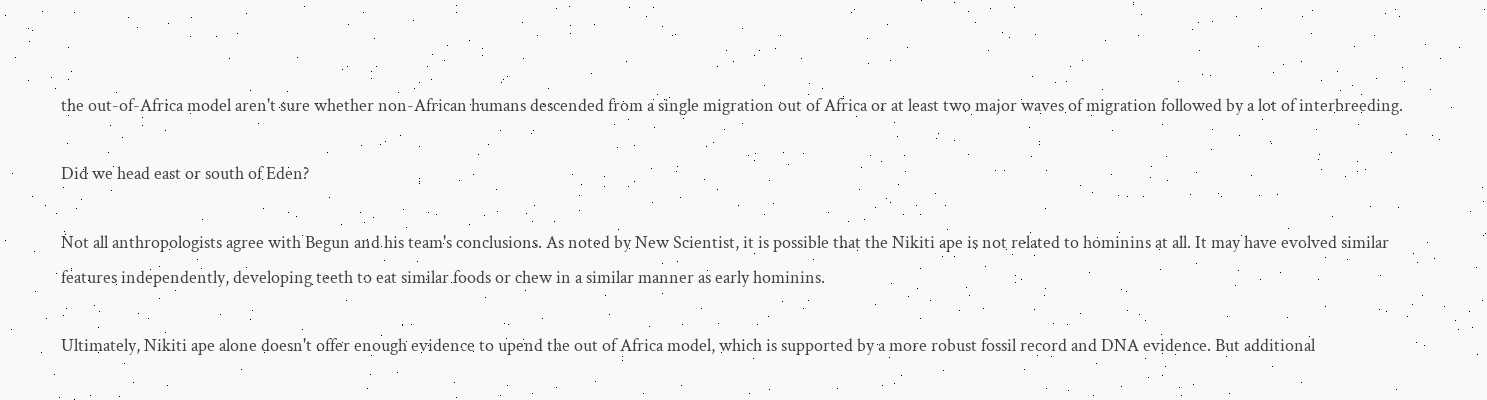the out-of-Africa model aren't sure whether non-African humans descended from a single migration out of Africa or at least two major waves of migration followed by a lot of interbreeding.

Did we head east or south of Eden?

Not all anthropologists agree with Begun and his team's conclusions. As noted by New Scientist, it is possible that the Nikiti ape is not related to hominins at all. It may have evolved similar features independently, developing teeth to eat similar foods or chew in a similar manner as early hominins.

Ultimately, Nikiti ape alone doesn't offer enough evidence to upend the out of Africa model, which is supported by a more robust fossil record and DNA evidence. But additional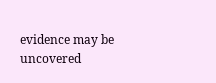evidence may be uncovered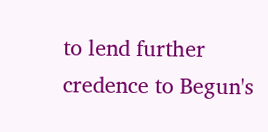to lend further credence to Begun's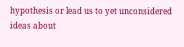hypothesis or lead us to yet unconsidered ideas about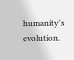humanity's evolution.